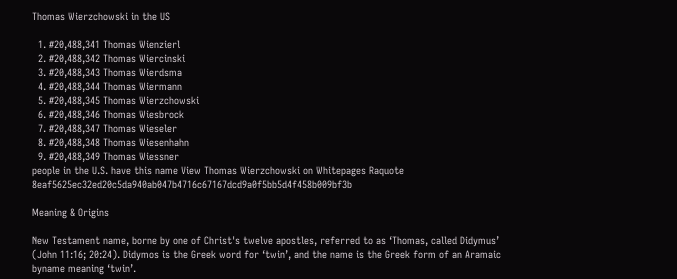Thomas Wierzchowski in the US

  1. #20,488,341 Thomas Wienzierl
  2. #20,488,342 Thomas Wiercinski
  3. #20,488,343 Thomas Wierdsma
  4. #20,488,344 Thomas Wiermann
  5. #20,488,345 Thomas Wierzchowski
  6. #20,488,346 Thomas Wiesbrock
  7. #20,488,347 Thomas Wieseler
  8. #20,488,348 Thomas Wiesenhahn
  9. #20,488,349 Thomas Wiessner
people in the U.S. have this name View Thomas Wierzchowski on Whitepages Raquote 8eaf5625ec32ed20c5da940ab047b4716c67167dcd9a0f5bb5d4f458b009bf3b

Meaning & Origins

New Testament name, borne by one of Christ's twelve apostles, referred to as ‘Thomas, called Didymus’ (John 11:16; 20:24). Didymos is the Greek word for ‘twin’, and the name is the Greek form of an Aramaic byname meaning ‘twin’.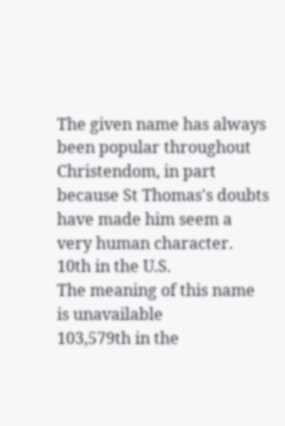The given name has always been popular throughout Christendom, in part because St Thomas's doubts have made him seem a very human character.
10th in the U.S.
The meaning of this name is unavailable
103,579th in the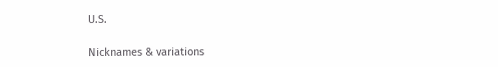U.S.

Nicknames & variations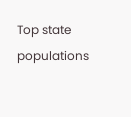Top state populations